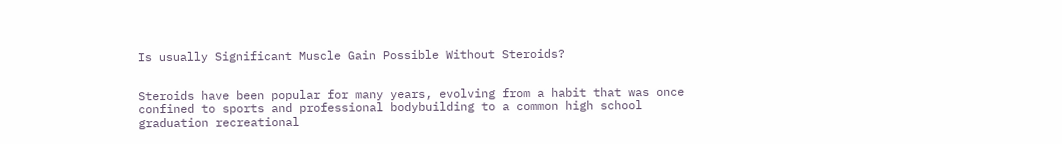Is usually Significant Muscle Gain Possible Without Steroids?


Steroids have been popular for many years, evolving from a habit that was once confined to sports and professional bodybuilding to a common high school graduation recreational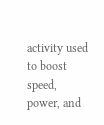activity used to boost speed, power, and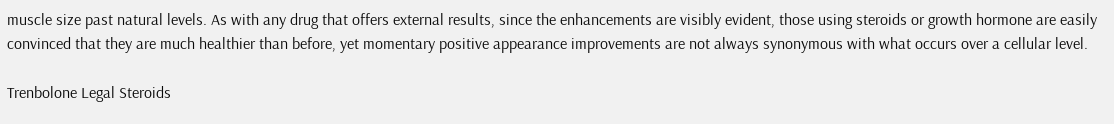muscle size past natural levels. As with any drug that offers external results, since the enhancements are visibly evident, those using steroids or growth hormone are easily convinced that they are much healthier than before, yet momentary positive appearance improvements are not always synonymous with what occurs over a cellular level.

Trenbolone Legal Steroids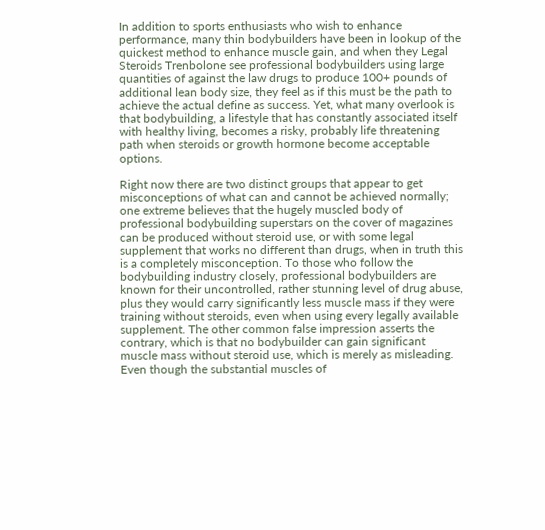In addition to sports enthusiasts who wish to enhance performance, many thin bodybuilders have been in lookup of the quickest method to enhance muscle gain, and when they Legal Steroids Trenbolone see professional bodybuilders using large quantities of against the law drugs to produce 100+ pounds of additional lean body size, they feel as if this must be the path to achieve the actual define as success. Yet, what many overlook is that bodybuilding, a lifestyle that has constantly associated itself with healthy living, becomes a risky, probably life threatening path when steroids or growth hormone become acceptable options.

Right now there are two distinct groups that appear to get misconceptions of what can and cannot be achieved normally; one extreme believes that the hugely muscled body of professional bodybuilding superstars on the cover of magazines can be produced without steroid use, or with some legal supplement that works no different than drugs, when in truth this is a completely misconception. To those who follow the bodybuilding industry closely, professional bodybuilders are known for their uncontrolled, rather stunning level of drug abuse, plus they would carry significantly less muscle mass if they were training without steroids, even when using every legally available supplement. The other common false impression asserts the contrary, which is that no bodybuilder can gain significant muscle mass without steroid use, which is merely as misleading. Even though the substantial muscles of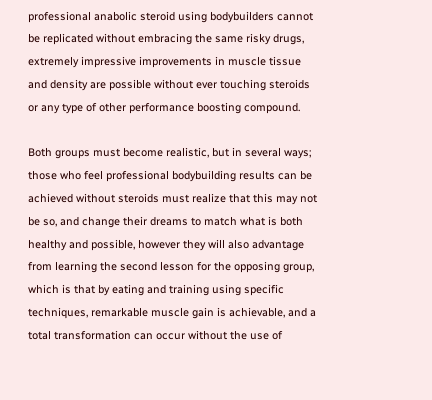professional anabolic steroid using bodybuilders cannot be replicated without embracing the same risky drugs, extremely impressive improvements in muscle tissue and density are possible without ever touching steroids or any type of other performance boosting compound.

Both groups must become realistic, but in several ways; those who feel professional bodybuilding results can be achieved without steroids must realize that this may not be so, and change their dreams to match what is both healthy and possible, however they will also advantage from learning the second lesson for the opposing group, which is that by eating and training using specific techniques, remarkable muscle gain is achievable, and a total transformation can occur without the use of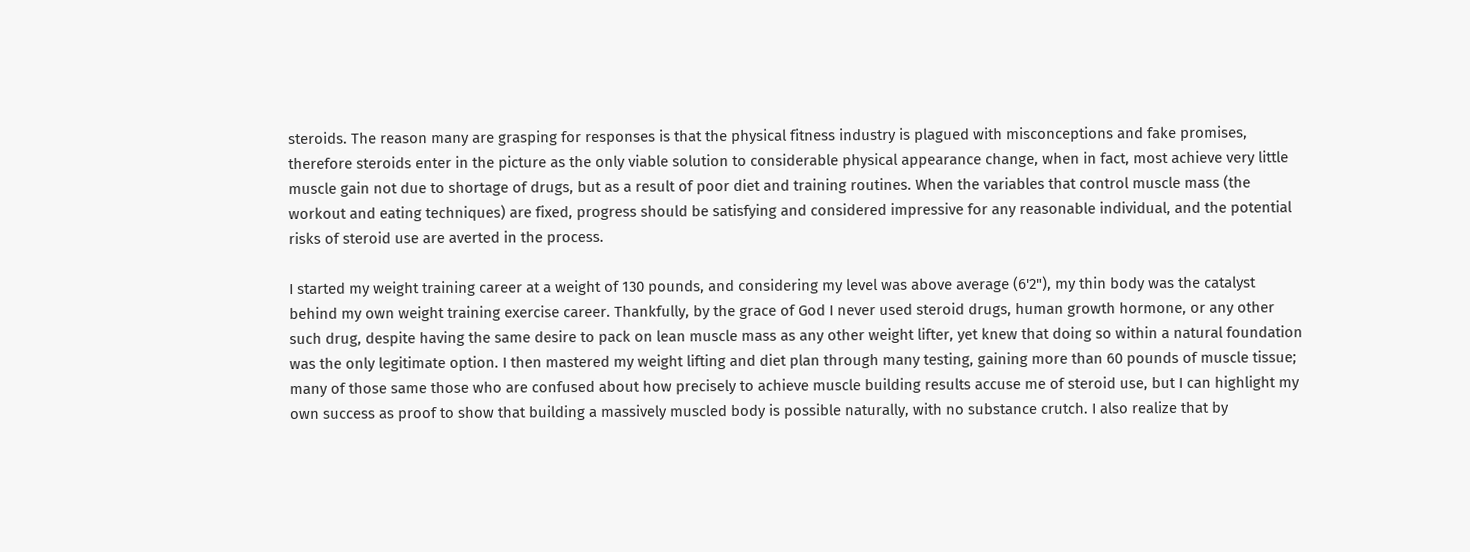steroids. The reason many are grasping for responses is that the physical fitness industry is plagued with misconceptions and fake promises, therefore steroids enter in the picture as the only viable solution to considerable physical appearance change, when in fact, most achieve very little muscle gain not due to shortage of drugs, but as a result of poor diet and training routines. When the variables that control muscle mass (the workout and eating techniques) are fixed, progress should be satisfying and considered impressive for any reasonable individual, and the potential risks of steroid use are averted in the process.

I started my weight training career at a weight of 130 pounds, and considering my level was above average (6'2"), my thin body was the catalyst behind my own weight training exercise career. Thankfully, by the grace of God I never used steroid drugs, human growth hormone, or any other such drug, despite having the same desire to pack on lean muscle mass as any other weight lifter, yet knew that doing so within a natural foundation was the only legitimate option. I then mastered my weight lifting and diet plan through many testing, gaining more than 60 pounds of muscle tissue; many of those same those who are confused about how precisely to achieve muscle building results accuse me of steroid use, but I can highlight my own success as proof to show that building a massively muscled body is possible naturally, with no substance crutch. I also realize that by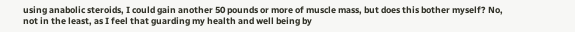using anabolic steroids, I could gain another 50 pounds or more of muscle mass, but does this bother myself? No, not in the least, as I feel that guarding my health and well being by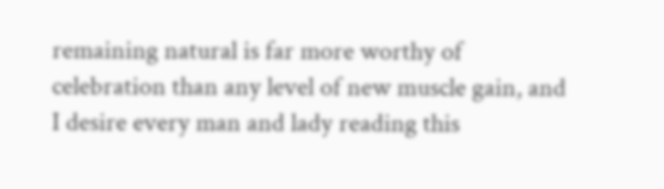remaining natural is far more worthy of celebration than any level of new muscle gain, and I desire every man and lady reading this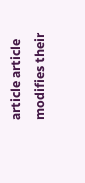article article modifies their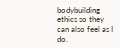bodybuilding ethics so they can also feel as I do.